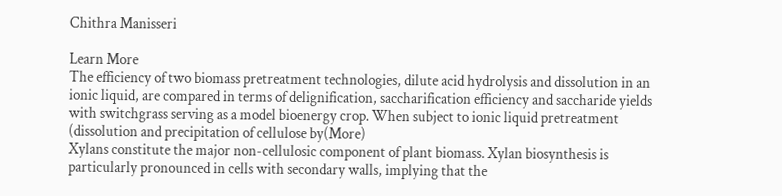Chithra Manisseri

Learn More
The efficiency of two biomass pretreatment technologies, dilute acid hydrolysis and dissolution in an ionic liquid, are compared in terms of delignification, saccharification efficiency and saccharide yields with switchgrass serving as a model bioenergy crop. When subject to ionic liquid pretreatment (dissolution and precipitation of cellulose by(More)
Xylans constitute the major non-cellulosic component of plant biomass. Xylan biosynthesis is particularly pronounced in cells with secondary walls, implying that the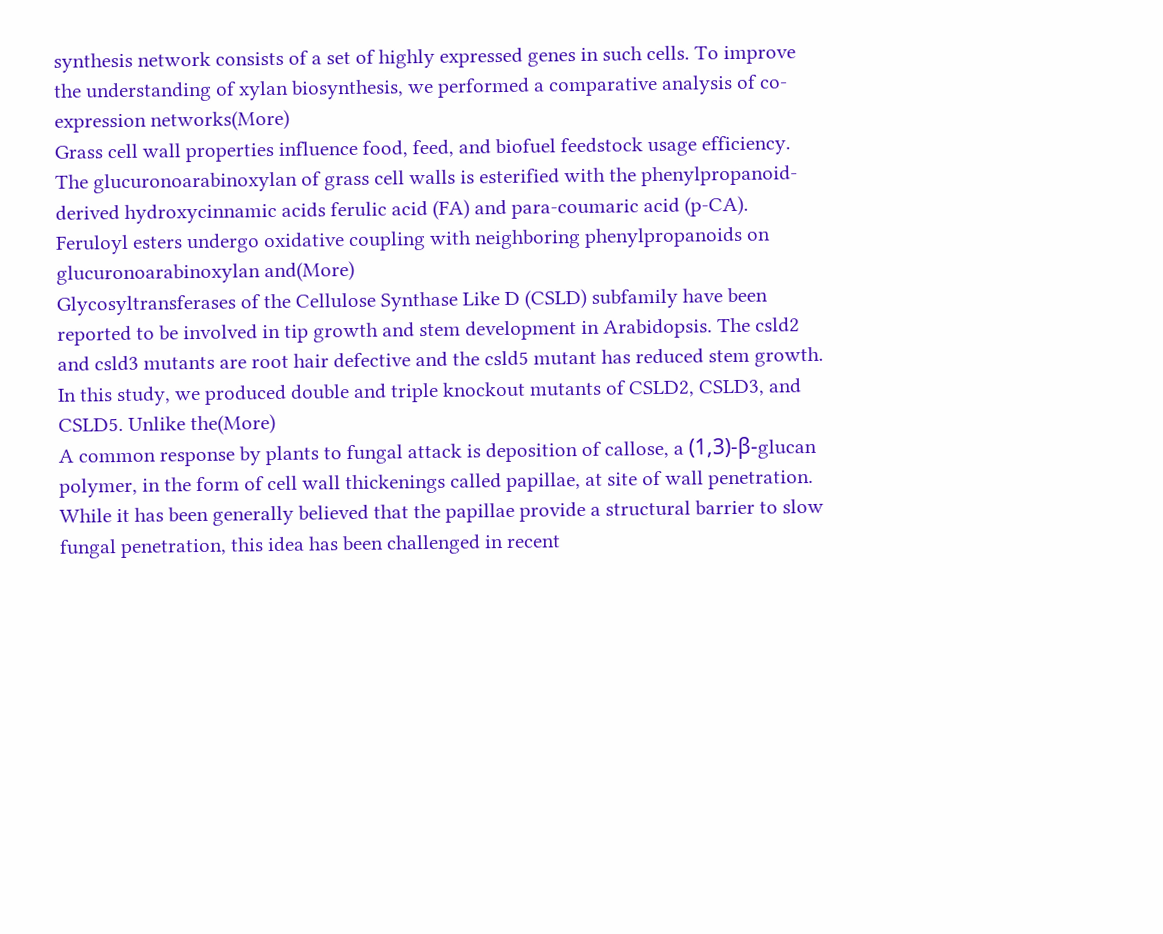synthesis network consists of a set of highly expressed genes in such cells. To improve the understanding of xylan biosynthesis, we performed a comparative analysis of co-expression networks(More)
Grass cell wall properties influence food, feed, and biofuel feedstock usage efficiency. The glucuronoarabinoxylan of grass cell walls is esterified with the phenylpropanoid-derived hydroxycinnamic acids ferulic acid (FA) and para-coumaric acid (p-CA). Feruloyl esters undergo oxidative coupling with neighboring phenylpropanoids on glucuronoarabinoxylan and(More)
Glycosyltransferases of the Cellulose Synthase Like D (CSLD) subfamily have been reported to be involved in tip growth and stem development in Arabidopsis. The csld2 and csld3 mutants are root hair defective and the csld5 mutant has reduced stem growth. In this study, we produced double and triple knockout mutants of CSLD2, CSLD3, and CSLD5. Unlike the(More)
A common response by plants to fungal attack is deposition of callose, a (1,3)-β-glucan polymer, in the form of cell wall thickenings called papillae, at site of wall penetration. While it has been generally believed that the papillae provide a structural barrier to slow fungal penetration, this idea has been challenged in recent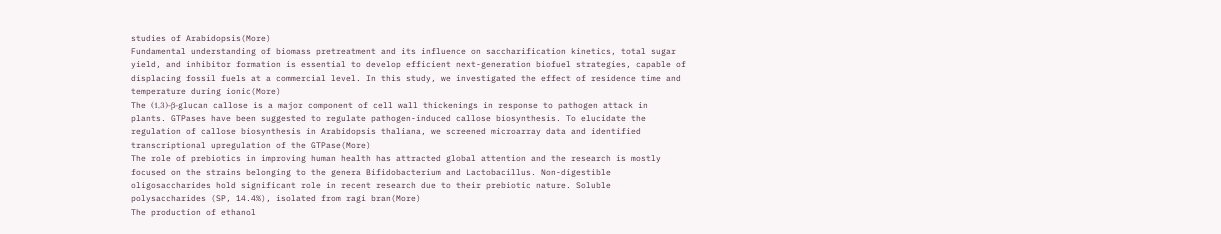studies of Arabidopsis(More)
Fundamental understanding of biomass pretreatment and its influence on saccharification kinetics, total sugar yield, and inhibitor formation is essential to develop efficient next-generation biofuel strategies, capable of displacing fossil fuels at a commercial level. In this study, we investigated the effect of residence time and temperature during ionic(More)
The (1,3)-β-glucan callose is a major component of cell wall thickenings in response to pathogen attack in plants. GTPases have been suggested to regulate pathogen-induced callose biosynthesis. To elucidate the regulation of callose biosynthesis in Arabidopsis thaliana, we screened microarray data and identified transcriptional upregulation of the GTPase(More)
The role of prebiotics in improving human health has attracted global attention and the research is mostly focused on the strains belonging to the genera Bifidobacterium and Lactobacillus. Non-digestible oligosaccharides hold significant role in recent research due to their prebiotic nature. Soluble polysaccharides (SP, 14.4%), isolated from ragi bran(More)
The production of ethanol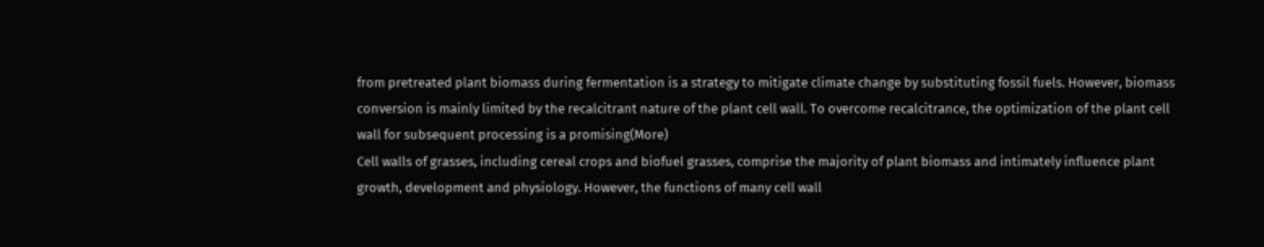from pretreated plant biomass during fermentation is a strategy to mitigate climate change by substituting fossil fuels. However, biomass conversion is mainly limited by the recalcitrant nature of the plant cell wall. To overcome recalcitrance, the optimization of the plant cell wall for subsequent processing is a promising(More)
Cell walls of grasses, including cereal crops and biofuel grasses, comprise the majority of plant biomass and intimately influence plant growth, development and physiology. However, the functions of many cell wall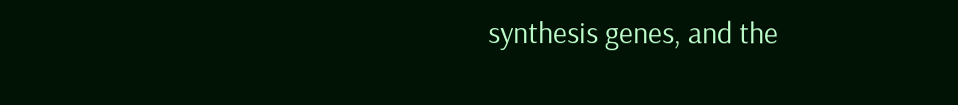synthesis genes, and the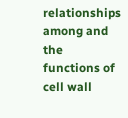relationships among and the functions of cell wall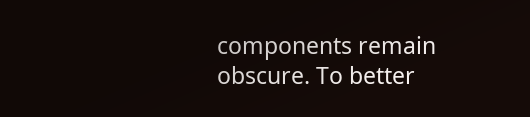components remain obscure. To better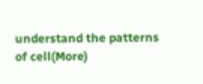understand the patterns of cell(More)